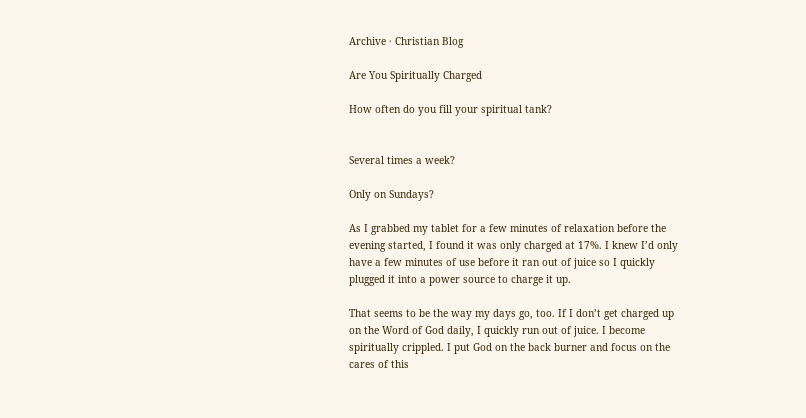Archive · Christian Blog

Are You Spiritually Charged

How often do you fill your spiritual tank?


Several times a week?

Only on Sundays?

As I grabbed my tablet for a few minutes of relaxation before the evening started, I found it was only charged at 17%. I knew I’d only have a few minutes of use before it ran out of juice so I quickly plugged it into a power source to charge it up.

That seems to be the way my days go, too. If I don’t get charged up on the Word of God daily, I quickly run out of juice. I become spiritually crippled. I put God on the back burner and focus on the cares of this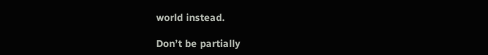world instead.

Don’t be partially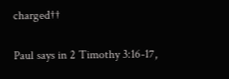charged††

Paul says in 2 Timothy 3:16-17,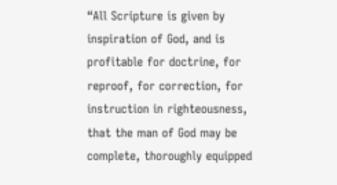“All Scripture is given by inspiration of God, and is profitable for doctrine, for reproof, for correction, for instruction in righteousness, that the man of God may be complete, thoroughly equipped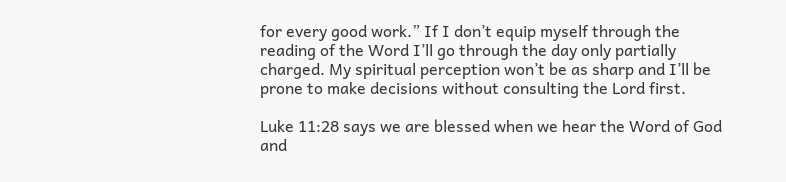for every good work.” If I don’t equip myself through the reading of the Word I’ll go through the day only partially charged. My spiritual perception won’t be as sharp and I’ll be prone to make decisions without consulting the Lord first.

Luke 11:28 says we are blessed when we hear the Word of God and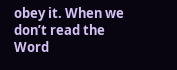obey it. When we don’t read the Word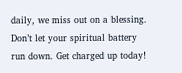daily, we miss out on a blessing. Don’t let your spiritual battery run down. Get charged up today!